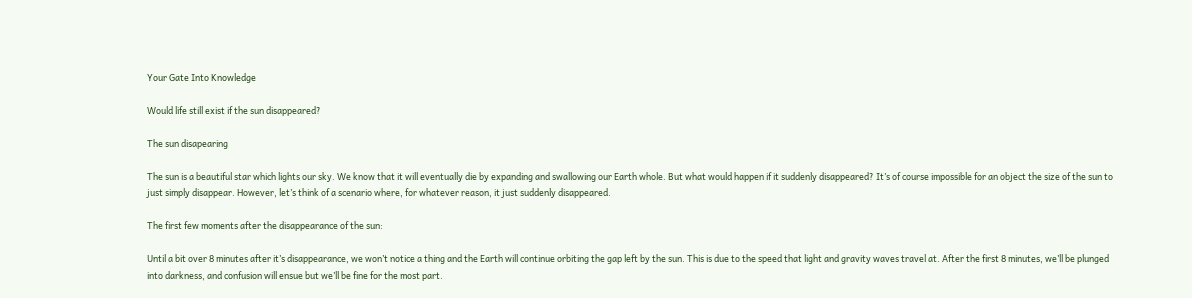Your Gate Into Knowledge

Would life still exist if the sun disappeared?

The sun disapearing

The sun is a beautiful star which lights our sky. We know that it will eventually die by expanding and swallowing our Earth whole. But what would happen if it suddenly disappeared? It’s of course impossible for an object the size of the sun to just simply disappear. However, let’s think of a scenario where, for whatever reason, it just suddenly disappeared.

The first few moments after the disappearance of the sun:

Until a bit over 8 minutes after it’s disappearance, we won’t notice a thing and the Earth will continue orbiting the gap left by the sun. This is due to the speed that light and gravity waves travel at. After the first 8 minutes, we’ll be plunged into darkness, and confusion will ensue but we’ll be fine for the most part.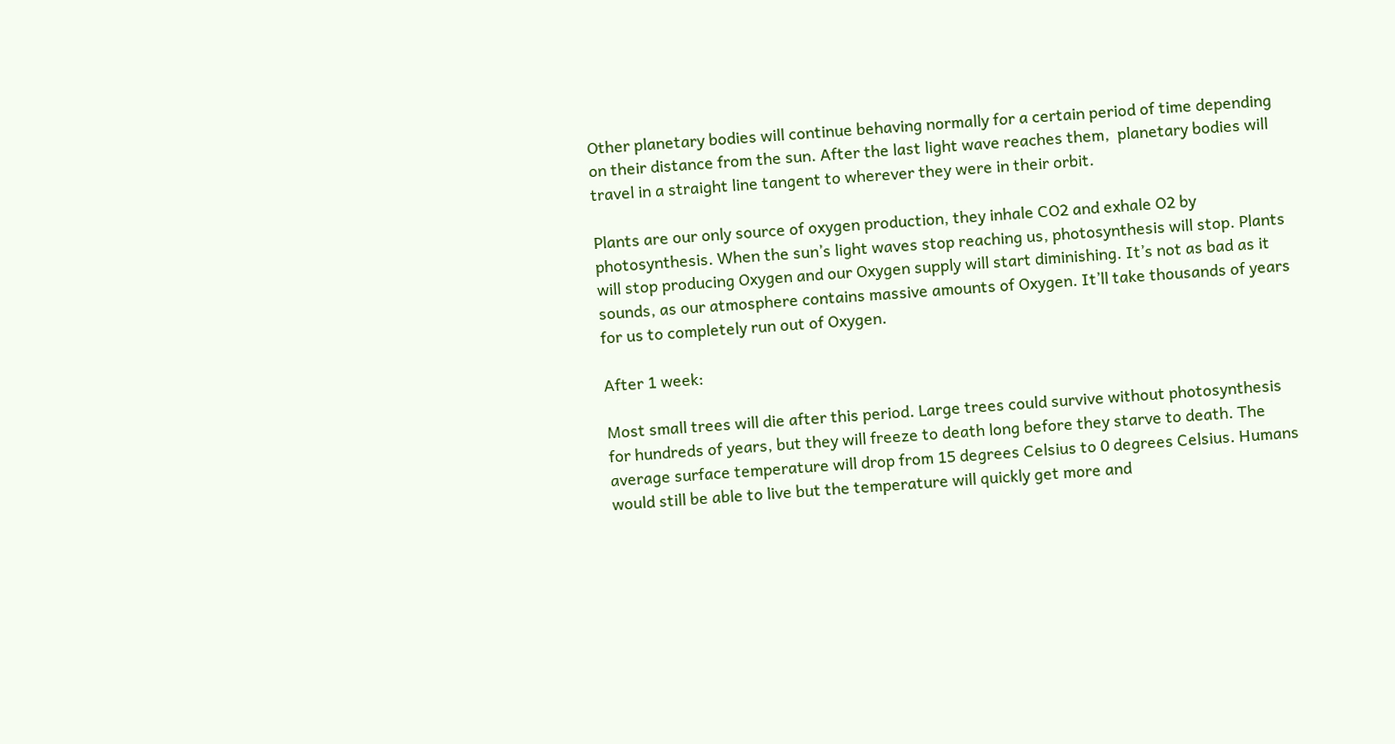Other planetary bodies will continue behaving normally for a certain period of time depending on their distance from the sun. After the last light wave reaches them,  planetary bodies will travel in a straight line tangent to wherever they were in their orbit.

Plants are our only source of oxygen production, they inhale CO2 and exhale O2 by photosynthesis. When the sun’s light waves stop reaching us, photosynthesis will stop. Plants will stop producing Oxygen and our Oxygen supply will start diminishing. It’s not as bad as it sounds, as our atmosphere contains massive amounts of Oxygen. It’ll take thousands of years for us to completely run out of Oxygen.

After 1 week:

Most small trees will die after this period. Large trees could survive without photosynthesis for hundreds of years, but they will freeze to death long before they starve to death. The average surface temperature will drop from 15 degrees Celsius to 0 degrees Celsius. Humans would still be able to live but the temperature will quickly get more and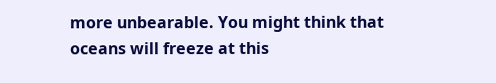more unbearable. You might think that oceans will freeze at this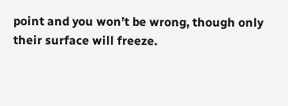point and you won’t be wrong, though only their surface will freeze.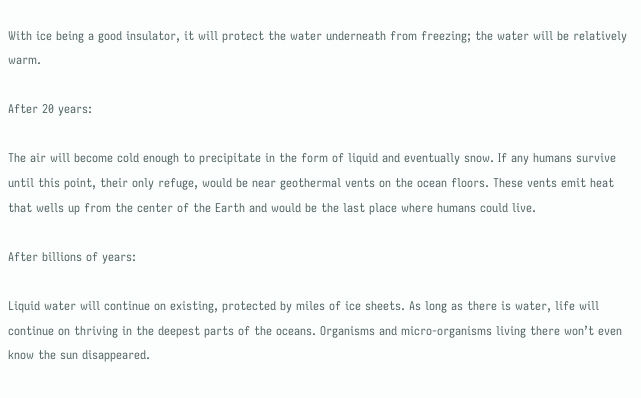With ice being a good insulator, it will protect the water underneath from freezing; the water will be relatively warm.

After 20 years:

The air will become cold enough to precipitate in the form of liquid and eventually snow. If any humans survive until this point, their only refuge, would be near geothermal vents on the ocean floors. These vents emit heat that wells up from the center of the Earth and would be the last place where humans could live.

After billions of years:

Liquid water will continue on existing, protected by miles of ice sheets. As long as there is water, life will continue on thriving in the deepest parts of the oceans. Organisms and micro-organisms living there won’t even know the sun disappeared.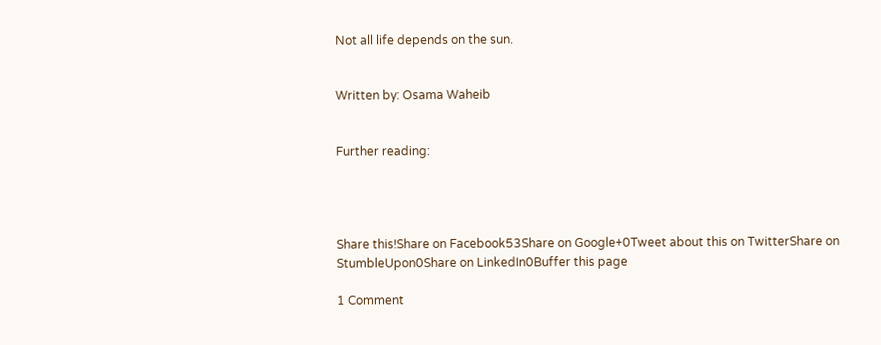Not all life depends on the sun.


Written by: Osama Waheib


Further reading:




Share this!Share on Facebook53Share on Google+0Tweet about this on TwitterShare on StumbleUpon0Share on LinkedIn0Buffer this page

1 Comment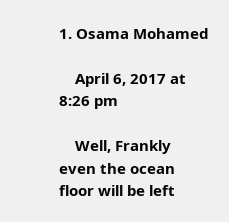1. Osama Mohamed

    April 6, 2017 at 8:26 pm

    Well, Frankly even the ocean floor will be left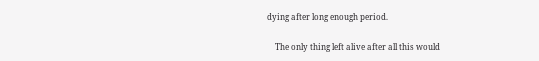dying after long enough period.

    The only thing left alive after all this would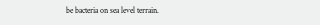be bacteria on sea level terrain.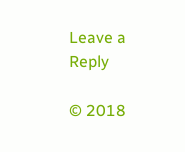Leave a Reply

© 2018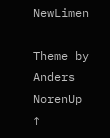NewLimen

Theme by Anders NorenUp ↑